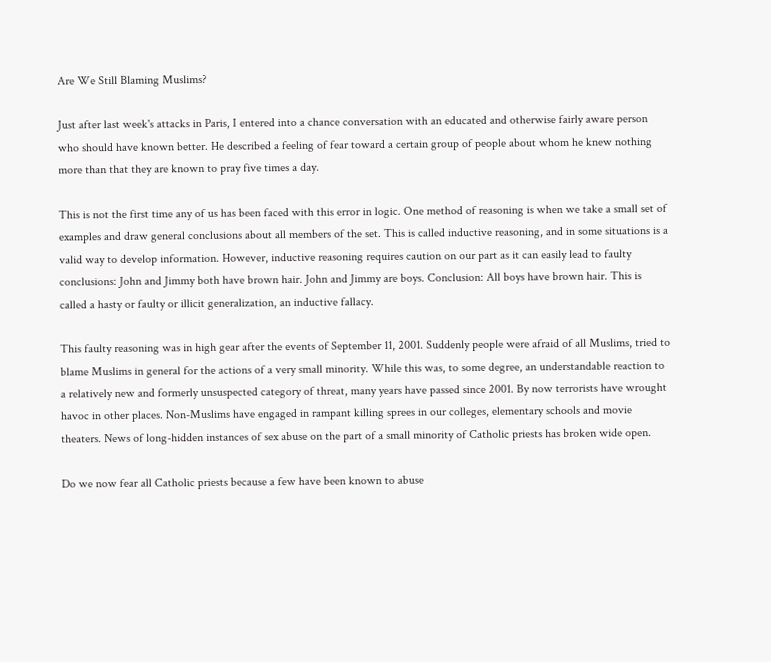Are We Still Blaming Muslims?

Just after last week's attacks in Paris, I entered into a chance conversation with an educated and otherwise fairly aware person who should have known better. He described a feeling of fear toward a certain group of people about whom he knew nothing more than that they are known to pray five times a day.

This is not the first time any of us has been faced with this error in logic. One method of reasoning is when we take a small set of examples and draw general conclusions about all members of the set. This is called inductive reasoning, and in some situations is a valid way to develop information. However, inductive reasoning requires caution on our part as it can easily lead to faulty conclusions: John and Jimmy both have brown hair. John and Jimmy are boys. Conclusion: All boys have brown hair. This is called a hasty or faulty or illicit generalization, an inductive fallacy.

This faulty reasoning was in high gear after the events of September 11, 2001. Suddenly people were afraid of all Muslims, tried to blame Muslims in general for the actions of a very small minority. While this was, to some degree, an understandable reaction to a relatively new and formerly unsuspected category of threat, many years have passed since 2001. By now terrorists have wrought havoc in other places. Non-Muslims have engaged in rampant killing sprees in our colleges, elementary schools and movie theaters. News of long-hidden instances of sex abuse on the part of a small minority of Catholic priests has broken wide open.

Do we now fear all Catholic priests because a few have been known to abuse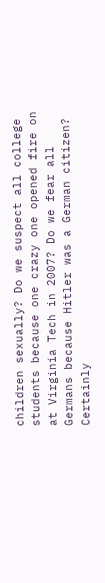children sexually? Do we suspect all college students because one crazy one opened fire on at Virginia Tech in 2007? Do we fear all Germans because Hitler was a German citizen? Certainly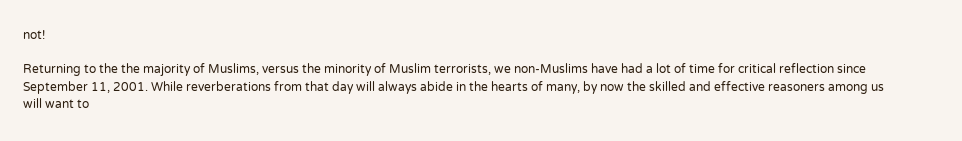not!

Returning to the the majority of Muslims, versus the minority of Muslim terrorists, we non-Muslims have had a lot of time for critical reflection since September 11, 2001. While reverberations from that day will always abide in the hearts of many, by now the skilled and effective reasoners among us will want to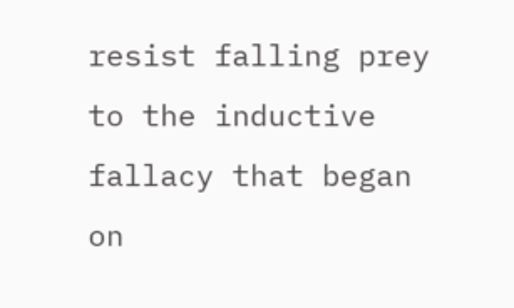resist falling prey to the inductive fallacy that began on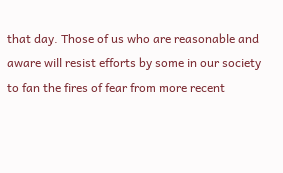that day. Those of us who are reasonable and aware will resist efforts by some in our society to fan the fires of fear from more recent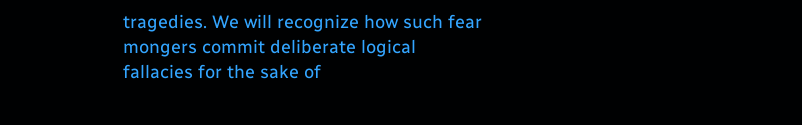tragedies. We will recognize how such fear mongers commit deliberate logical fallacies for the sake of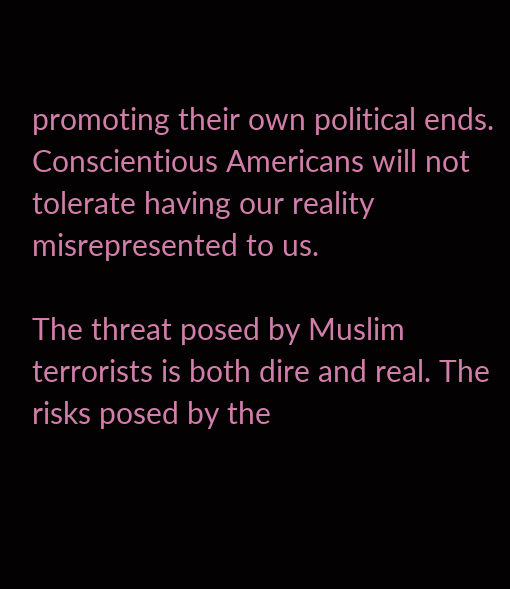promoting their own political ends. Conscientious Americans will not tolerate having our reality misrepresented to us.

The threat posed by Muslim terrorists is both dire and real. The risks posed by the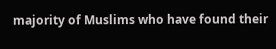majority of Muslims who have found their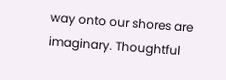way onto our shores are imaginary. Thoughtful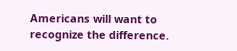Americans will want to recognize the difference.